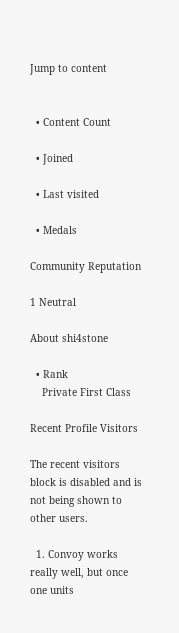Jump to content


  • Content Count

  • Joined

  • Last visited

  • Medals

Community Reputation

1 Neutral

About shi4stone

  • Rank
    Private First Class

Recent Profile Visitors

The recent visitors block is disabled and is not being shown to other users.

  1. Convoy works really well, but once one units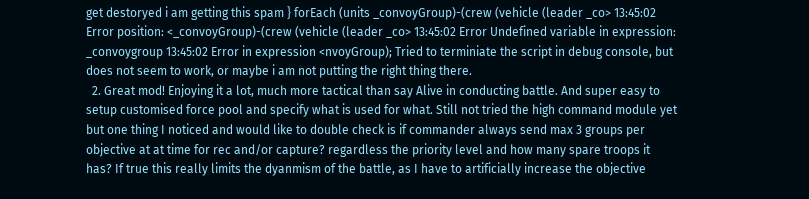get destoryed i am getting this spam } forEach (units _convoyGroup)-(crew (vehicle (leader _co> 13:45:02 Error position: <_convoyGroup)-(crew (vehicle (leader _co> 13:45:02 Error Undefined variable in expression: _convoygroup 13:45:02 Error in expression <nvoyGroup); Tried to terminiate the script in debug console, but does not seem to work, or maybe i am not putting the right thing there.
  2. Great mod! Enjoying it a lot, much more tactical than say Alive in conducting battle. And super easy to setup customised force pool and specify what is used for what. Still not tried the high command module yet but one thing I noticed and would like to double check is if commander always send max 3 groups per objective at at time for rec and/or capture? regardless the priority level and how many spare troops it has? If true this really limits the dyanmism of the battle, as I have to artificially increase the objective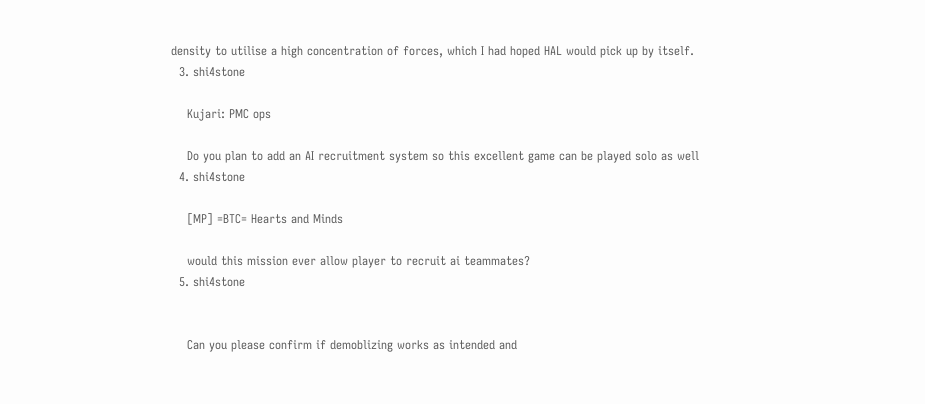density to utilise a high concentration of forces, which I had hoped HAL would pick up by itself.
  3. shi4stone

    Kujari: PMC ops

    Do you plan to add an AI recruitment system so this excellent game can be played solo as well
  4. shi4stone

    [MP] =BTC= Hearts and Minds

    would this mission ever allow player to recruit ai teammates?
  5. shi4stone


    Can you please confirm if demoblizing works as intended and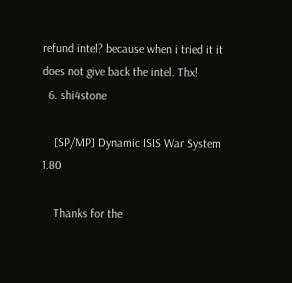refund intel? because when i tried it it does not give back the intel. Thx!
  6. shi4stone

    [SP/MP] Dynamic ISIS War System 1.80

    Thanks for the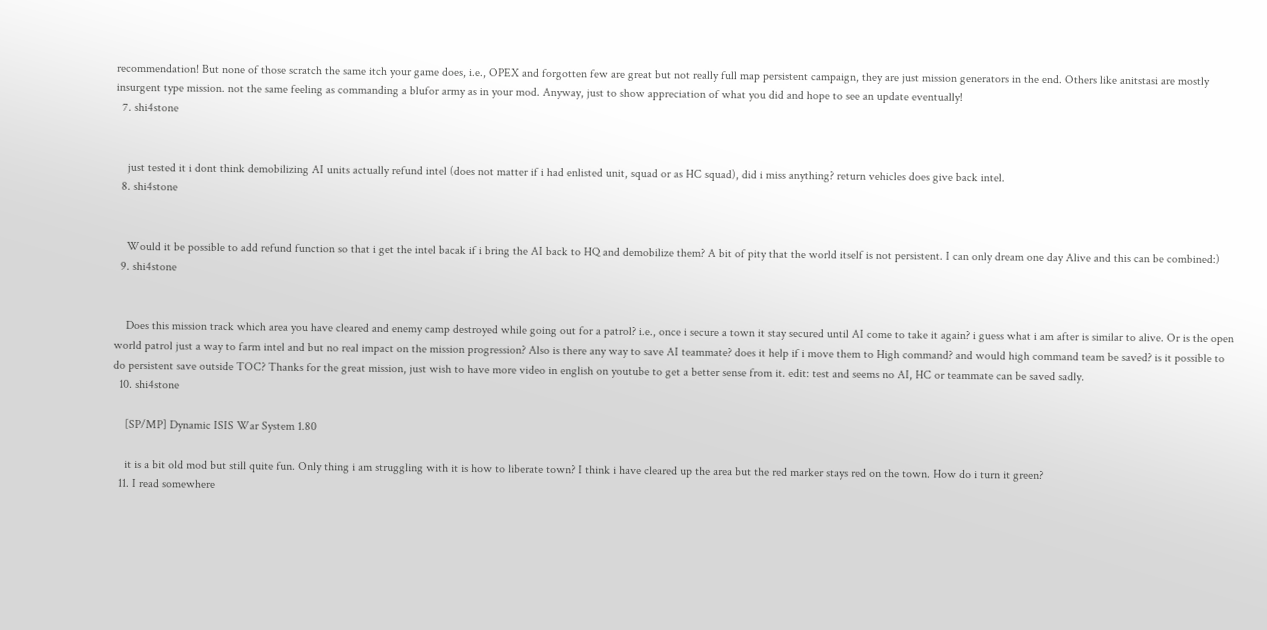recommendation! But none of those scratch the same itch your game does, i.e., OPEX and forgotten few are great but not really full map persistent campaign, they are just mission generators in the end. Others like anitstasi are mostly insurgent type mission. not the same feeling as commanding a blufor army as in your mod. Anyway, just to show appreciation of what you did and hope to see an update eventually!
  7. shi4stone


    just tested it i dont think demobilizing AI units actually refund intel (does not matter if i had enlisted unit, squad or as HC squad), did i miss anything? return vehicles does give back intel.
  8. shi4stone


    Would it be possible to add refund function so that i get the intel bacak if i bring the AI back to HQ and demobilize them? A bit of pity that the world itself is not persistent. I can only dream one day Alive and this can be combined:)
  9. shi4stone


    Does this mission track which area you have cleared and enemy camp destroyed while going out for a patrol? i.e., once i secure a town it stay secured until AI come to take it again? i guess what i am after is similar to alive. Or is the open world patrol just a way to farm intel and but no real impact on the mission progression? Also is there any way to save AI teammate? does it help if i move them to High command? and would high command team be saved? is it possible to do persistent save outside TOC? Thanks for the great mission, just wish to have more video in english on youtube to get a better sense from it. edit: test and seems no AI, HC or teammate can be saved sadly.
  10. shi4stone

    [SP/MP] Dynamic ISIS War System 1.80

    it is a bit old mod but still quite fun. Only thing i am struggling with it is how to liberate town? I think i have cleared up the area but the red marker stays red on the town. How do i turn it green?
  11. I read somewhere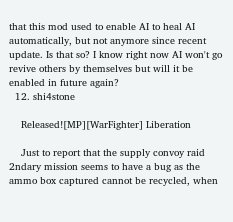that this mod used to enable AI to heal AI automatically, but not anymore since recent update. Is that so? I know right now AI won't go revive others by themselves but will it be enabled in future again?
  12. shi4stone

    Released![MP][WarFighter] Liberation

    Just to report that the supply convoy raid 2ndary mission seems to have a bug as the ammo box captured cannot be recycled, when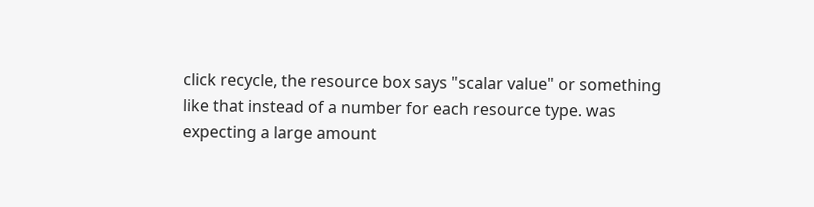click recycle, the resource box says "scalar value" or something like that instead of a number for each resource type. was expecting a large amount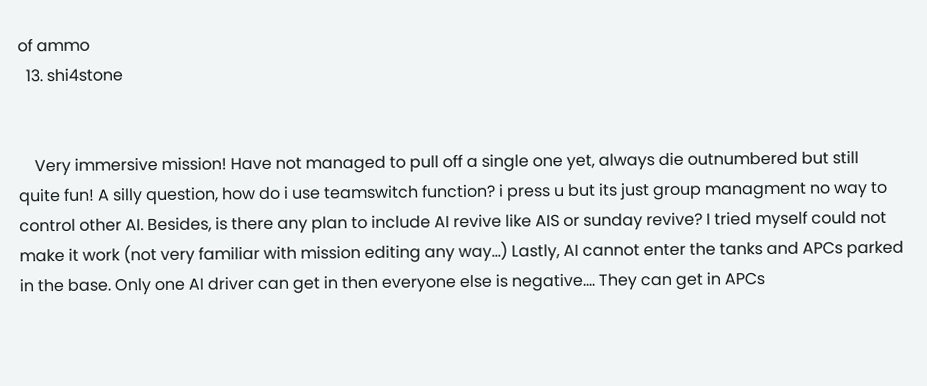of ammo
  13. shi4stone


    Very immersive mission! Have not managed to pull off a single one yet, always die outnumbered but still quite fun! A silly question, how do i use teamswitch function? i press u but its just group managment no way to control other AI. Besides, is there any plan to include AI revive like AIS or sunday revive? I tried myself could not make it work (not very familiar with mission editing any way...) Lastly, AI cannot enter the tanks and APCs parked in the base. Only one AI driver can get in then everyone else is negative.... They can get in APCs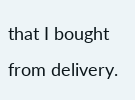that I bought from delivery.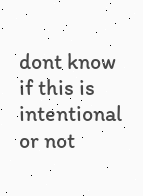dont know if this is intentional or not